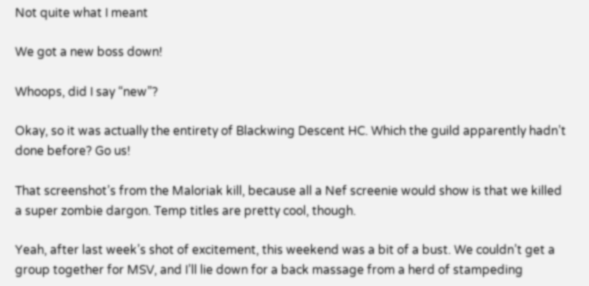Not quite what I meant

We got a new boss down!

Whoops, did I say “new”?

Okay, so it was actually the entirety of Blackwing Descent HC. Which the guild apparently hadn’t done before? Go us!

That screenshot’s from the Maloriak kill, because all a Nef screenie would show is that we killed a super zombie dargon. Temp titles are pretty cool, though.

Yeah, after last week’s shot of excitement, this weekend was a bit of a bust. We couldn’t get a group together for MSV, and I’ll lie down for a back massage from a herd of stampeding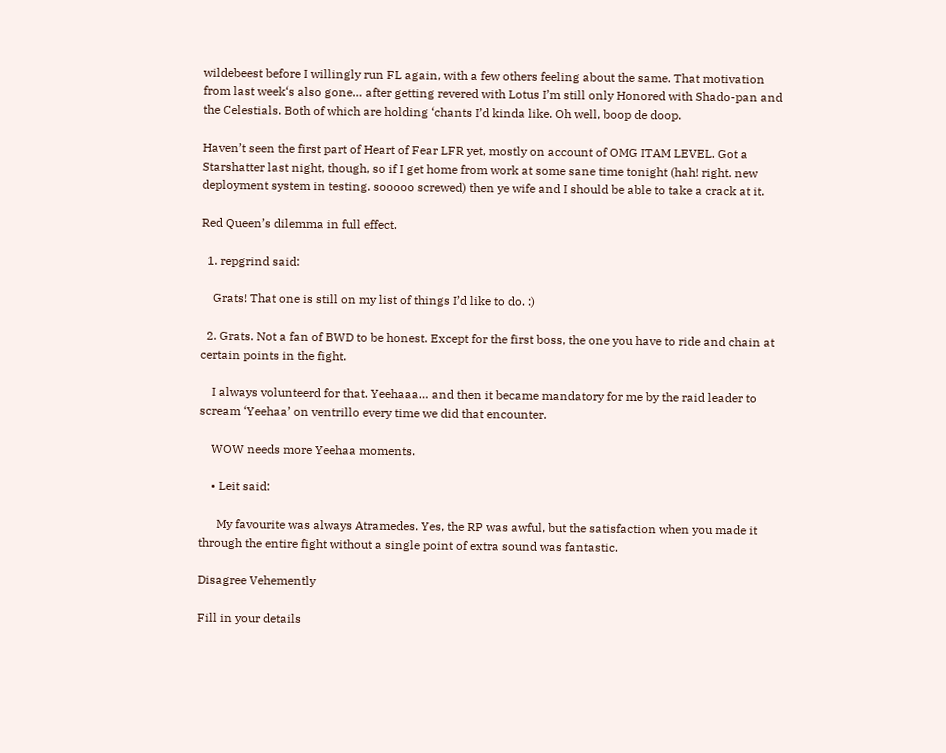wildebeest before I willingly run FL again, with a few others feeling about the same. That motivation from last week‘s also gone… after getting revered with Lotus I’m still only Honored with Shado-pan and the Celestials. Both of which are holding ‘chants I’d kinda like. Oh well, boop de doop.

Haven’t seen the first part of Heart of Fear LFR yet, mostly on account of OMG ITAM LEVEL. Got a Starshatter last night, though, so if I get home from work at some sane time tonight (hah! right. new deployment system in testing. sooooo screwed) then ye wife and I should be able to take a crack at it.

Red Queen’s dilemma in full effect.

  1. repgrind said:

    Grats! That one is still on my list of things I’d like to do. :)

  2. Grats. Not a fan of BWD to be honest. Except for the first boss, the one you have to ride and chain at certain points in the fight.

    I always volunteerd for that. Yeehaaa… and then it became mandatory for me by the raid leader to scream ‘Yeehaa’ on ventrillo every time we did that encounter.

    WOW needs more Yeehaa moments.

    • Leit said:

      My favourite was always Atramedes. Yes, the RP was awful, but the satisfaction when you made it through the entire fight without a single point of extra sound was fantastic.

Disagree Vehemently

Fill in your details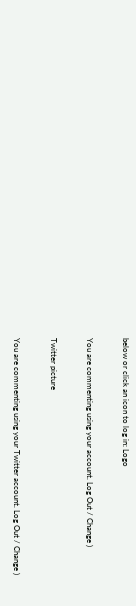below or click an icon to log in: Logo

You are commenting using your account. Log Out / Change )

Twitter picture

You are commenting using your Twitter account. Log Out / Change )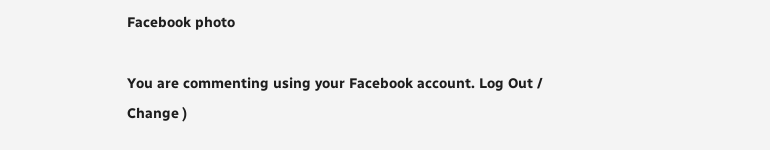Facebook photo

You are commenting using your Facebook account. Log Out / Change )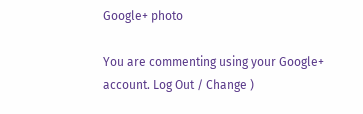Google+ photo

You are commenting using your Google+ account. Log Out / Change )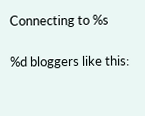Connecting to %s

%d bloggers like this: